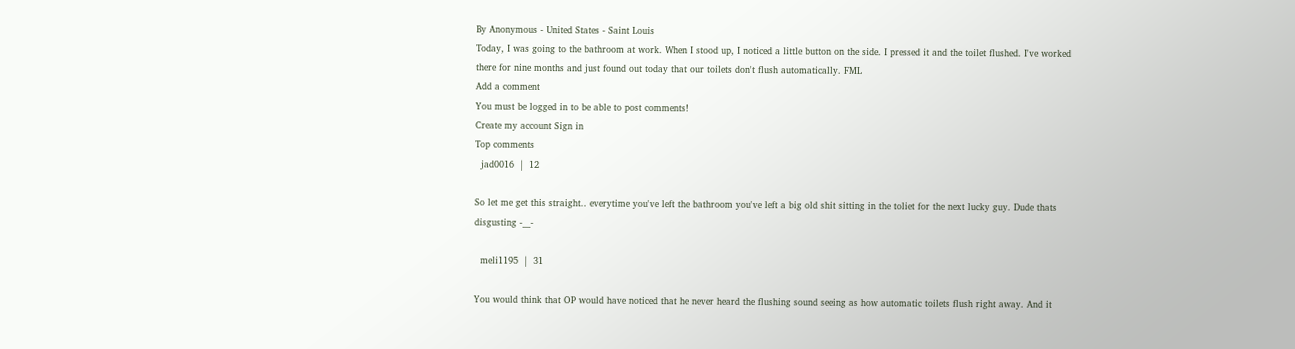By Anonymous - United States - Saint Louis
Today, I was going to the bathroom at work. When I stood up, I noticed a little button on the side. I pressed it and the toilet flushed. I've worked there for nine months and just found out today that our toilets don't flush automatically. FML
Add a comment
You must be logged in to be able to post comments!
Create my account Sign in
Top comments
  jad0016  |  12

So let me get this straight.. everytime you've left the bathroom you've left a big old shit sitting in the toliet for the next lucky guy. Dude thats disgusting -__-

  meli1195  |  31

You would think that OP would have noticed that he never heard the flushing sound seeing as how automatic toilets flush right away. And it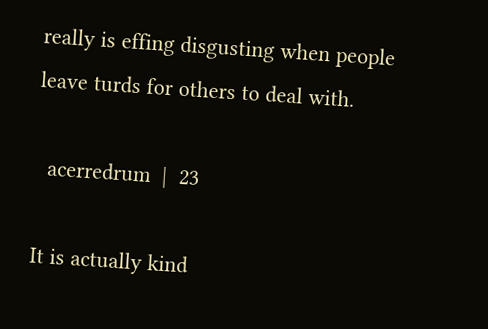really is effing disgusting when people leave turds for others to deal with.

  acerredrum  |  23

It is actually kind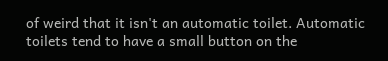of weird that it isn't an automatic toilet. Automatic toilets tend to have a small button on the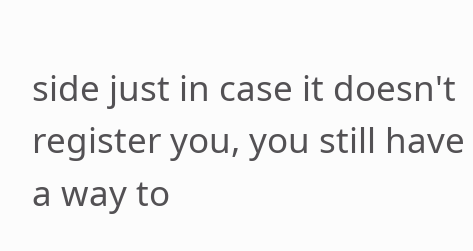side just in case it doesn't register you, you still have a way to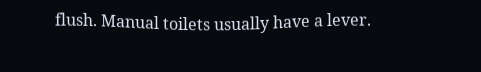flush. Manual toilets usually have a lever.